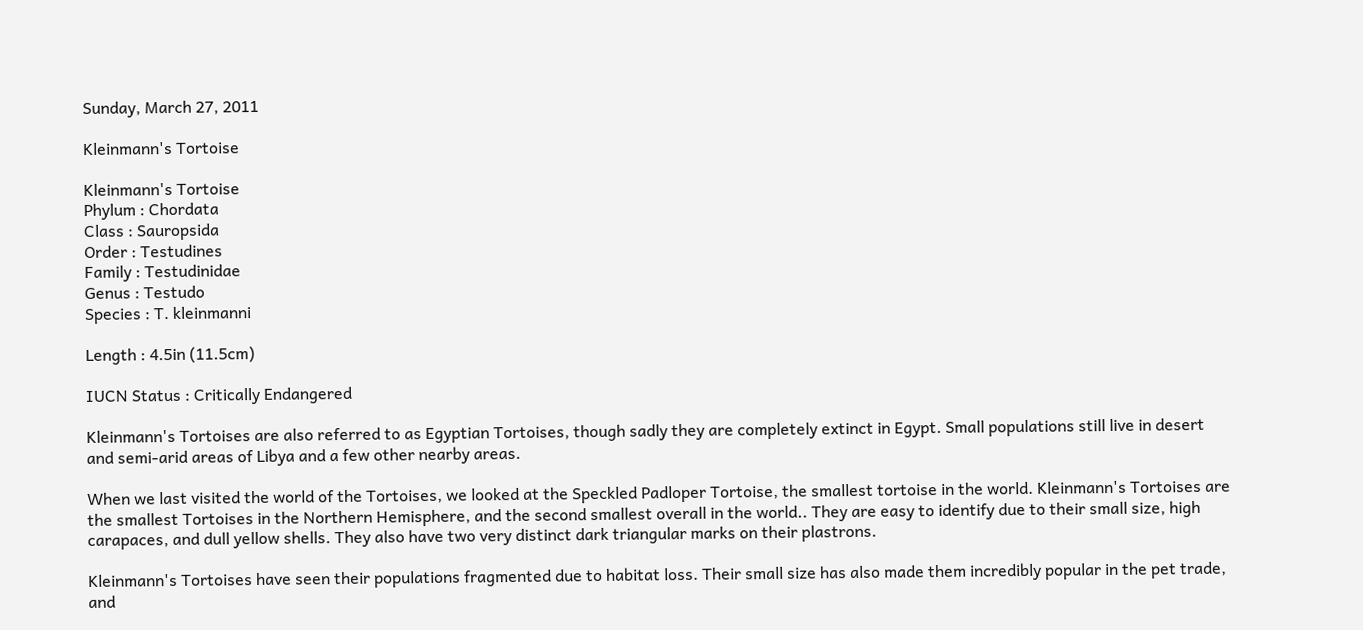Sunday, March 27, 2011

Kleinmann's Tortoise

Kleinmann's Tortoise
Phylum : Chordata
Class : Sauropsida
Order : Testudines
Family : Testudinidae
Genus : Testudo
Species : T. kleinmanni

Length : 4.5in (11.5cm)

IUCN Status : Critically Endangered

Kleinmann's Tortoises are also referred to as Egyptian Tortoises, though sadly they are completely extinct in Egypt. Small populations still live in desert and semi-arid areas of Libya and a few other nearby areas.

When we last visited the world of the Tortoises, we looked at the Speckled Padloper Tortoise, the smallest tortoise in the world. Kleinmann's Tortoises are the smallest Tortoises in the Northern Hemisphere, and the second smallest overall in the world.. They are easy to identify due to their small size, high carapaces, and dull yellow shells. They also have two very distinct dark triangular marks on their plastrons.

Kleinmann's Tortoises have seen their populations fragmented due to habitat loss. Their small size has also made them incredibly popular in the pet trade, and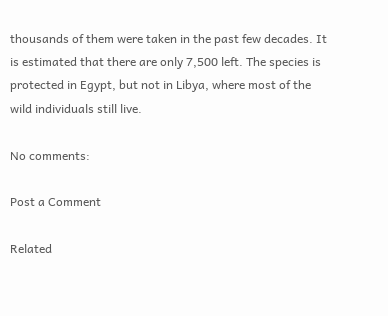thousands of them were taken in the past few decades. It is estimated that there are only 7,500 left. The species is protected in Egypt, but not in Libya, where most of the wild individuals still live.

No comments:

Post a Comment

Related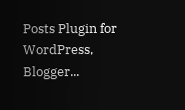Posts Plugin for WordPress, Blogger...